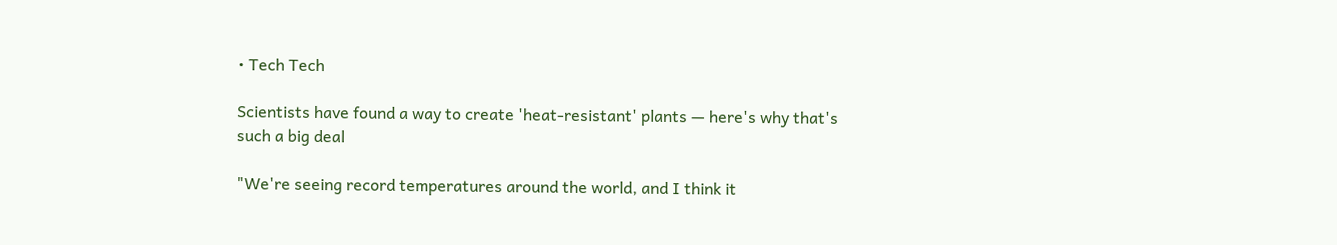• Tech Tech

Scientists have found a way to create 'heat-resistant' plants — here's why that's such a big deal

"We're seeing record temperatures around the world, and I think it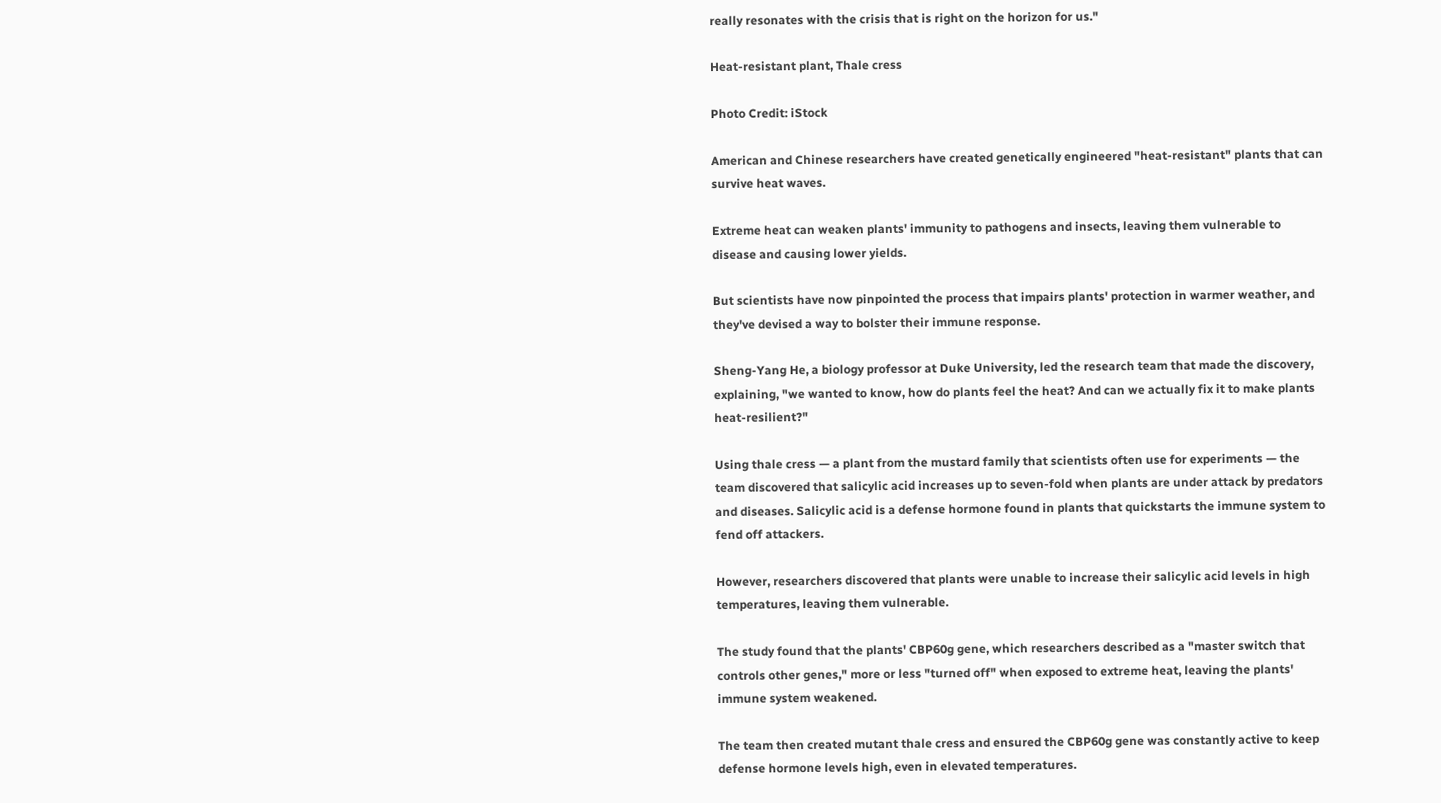really resonates with the crisis that is right on the horizon for us."

Heat-resistant plant, Thale cress

Photo Credit: iStock

American and Chinese researchers have created genetically engineered "heat-resistant" plants that can survive heat waves.

Extreme heat can weaken plants' immunity to pathogens and insects, leaving them vulnerable to disease and causing lower yields.

But scientists have now pinpointed the process that impairs plants' protection in warmer weather, and they've devised a way to bolster their immune response.

Sheng-Yang He, a biology professor at Duke University, led the research team that made the discovery, explaining, "we wanted to know, how do plants feel the heat? And can we actually fix it to make plants heat-resilient?"

Using thale cress — a plant from the mustard family that scientists often use for experiments — the team discovered that salicylic acid increases up to seven-fold when plants are under attack by predators and diseases. Salicylic acid is a defense hormone found in plants that quickstarts the immune system to fend off attackers.

However, researchers discovered that plants were unable to increase their salicylic acid levels in high temperatures, leaving them vulnerable.

The study found that the plants' CBP60g gene, which researchers described as a "master switch that controls other genes," more or less "turned off" when exposed to extreme heat, leaving the plants' immune system weakened.

The team then created mutant thale cress and ensured the CBP60g gene was constantly active to keep defense hormone levels high, even in elevated temperatures.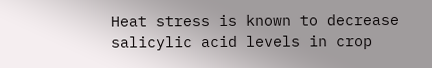Heat stress is known to decrease salicylic acid levels in crop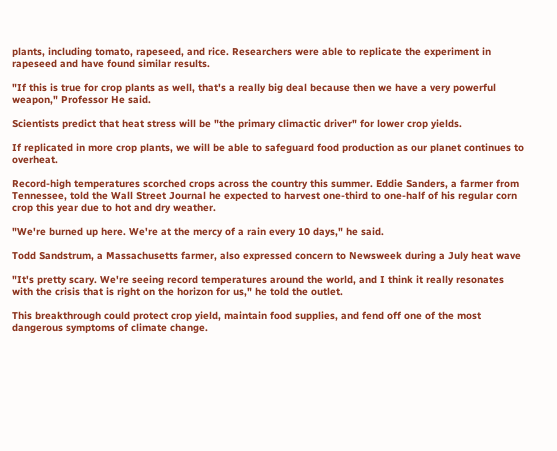plants, including tomato, rapeseed, and rice. Researchers were able to replicate the experiment in rapeseed and have found similar results.

"If this is true for crop plants as well, that's a really big deal because then we have a very powerful weapon," Professor He said.

Scientists predict that heat stress will be "the primary climactic driver" for lower crop yields.

If replicated in more crop plants, we will be able to safeguard food production as our planet continues to overheat.

Record-high temperatures scorched crops across the country this summer. Eddie Sanders, a farmer from Tennessee, told the Wall Street Journal he expected to harvest one-third to one-half of his regular corn crop this year due to hot and dry weather.

"We're burned up here. We're at the mercy of a rain every 10 days," he said.

Todd Sandstrum, a Massachusetts farmer, also expressed concern to Newsweek during a July heat wave

"It's pretty scary. We're seeing record temperatures around the world, and I think it really resonates with the crisis that is right on the horizon for us," he told the outlet.

This breakthrough could protect crop yield, maintain food supplies, and fend off one of the most dangerous symptoms of climate change.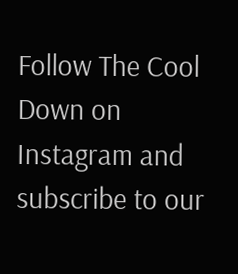Follow The Cool Down on Instagram and subscribe to our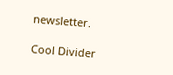newsletter.

Cool Divider